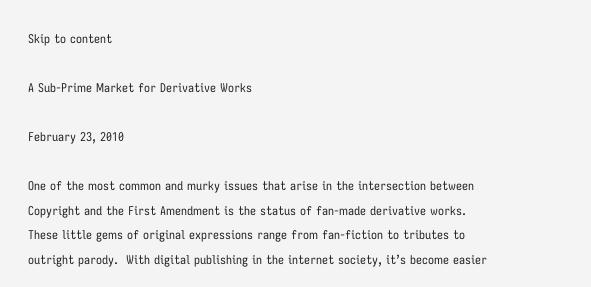Skip to content

A Sub-Prime Market for Derivative Works

February 23, 2010

One of the most common and murky issues that arise in the intersection between Copyright and the First Amendment is the status of fan-made derivative works.  These little gems of original expressions range from fan-fiction to tributes to outright parody.  With digital publishing in the internet society, it’s become easier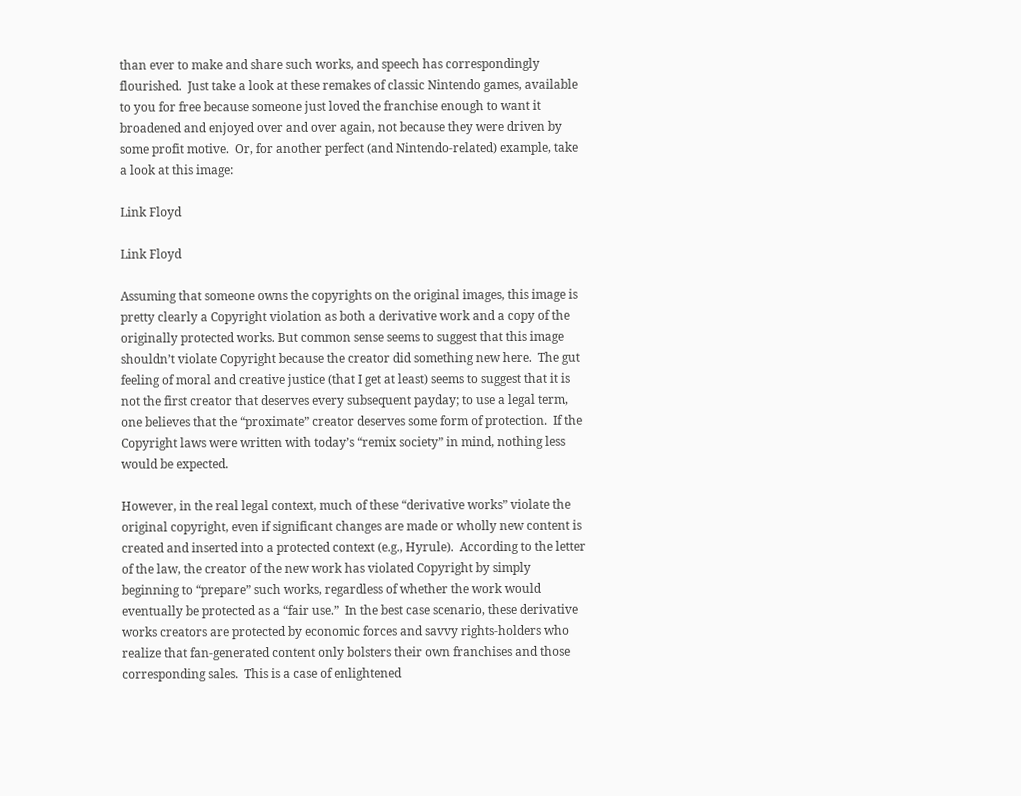than ever to make and share such works, and speech has correspondingly flourished.  Just take a look at these remakes of classic Nintendo games, available to you for free because someone just loved the franchise enough to want it broadened and enjoyed over and over again, not because they were driven by some profit motive.  Or, for another perfect (and Nintendo-related) example, take a look at this image:

Link Floyd

Link Floyd

Assuming that someone owns the copyrights on the original images, this image is pretty clearly a Copyright violation as both a derivative work and a copy of the originally protected works. But common sense seems to suggest that this image shouldn’t violate Copyright because the creator did something new here.  The gut feeling of moral and creative justice (that I get at least) seems to suggest that it is not the first creator that deserves every subsequent payday; to use a legal term, one believes that the “proximate” creator deserves some form of protection.  If the Copyright laws were written with today’s “remix society” in mind, nothing less would be expected.

However, in the real legal context, much of these “derivative works” violate the original copyright, even if significant changes are made or wholly new content is created and inserted into a protected context (e.g., Hyrule).  According to the letter of the law, the creator of the new work has violated Copyright by simply beginning to “prepare” such works, regardless of whether the work would eventually be protected as a “fair use.”  In the best case scenario, these derivative works creators are protected by economic forces and savvy rights-holders who realize that fan-generated content only bolsters their own franchises and those corresponding sales.  This is a case of enlightened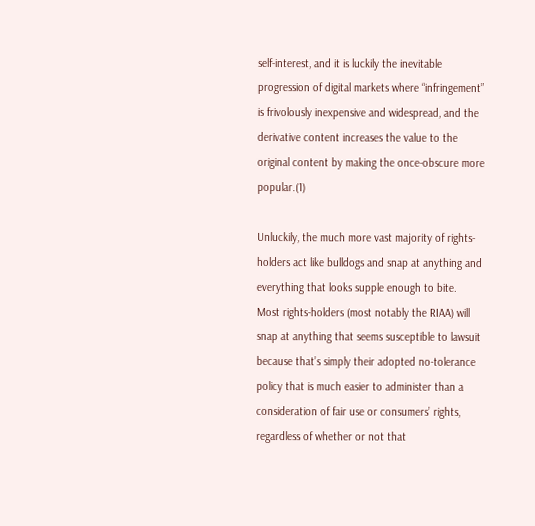self-interest, and it is luckily the inevitable progression of digital markets where “infringement” is frivolously inexpensive and widespread, and the derivative content increases the value to the original content by making the once-obscure more popular.(1)

Unluckily, the much more vast majority of rights-holders act like bulldogs and snap at anything and everything that looks supple enough to bite.  Most rights-holders (most notably the RIAA) will snap at anything that seems susceptible to lawsuit because that’s simply their adopted no-tolerance policy that is much easier to administer than a consideration of fair use or consumers’ rights, regardless of whether or not that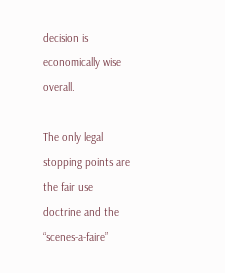decision is economically wise overall.

The only legal stopping points are the fair use doctrine and the “scenes-a-faire”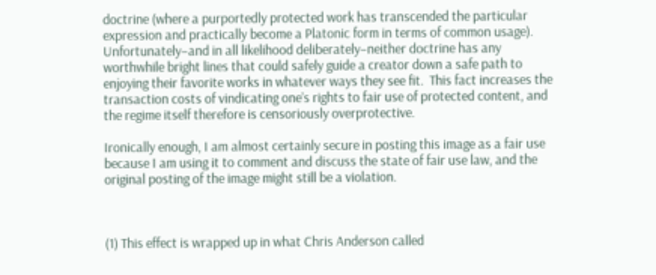doctrine (where a purportedly protected work has transcended the particular expression and practically become a Platonic form in terms of common usage).  Unfortunately–and in all likelihood deliberately–neither doctrine has any worthwhile bright lines that could safely guide a creator down a safe path to enjoying their favorite works in whatever ways they see fit.  This fact increases the transaction costs of vindicating one’s rights to fair use of protected content, and the regime itself therefore is censoriously overprotective.

Ironically enough, I am almost certainly secure in posting this image as a fair use because I am using it to comment and discuss the state of fair use law, and the original posting of the image might still be a violation.



(1) This effect is wrapped up in what Chris Anderson called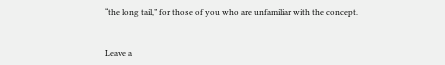“the long tail,” for those of you who are unfamiliar with the concept.


Leave a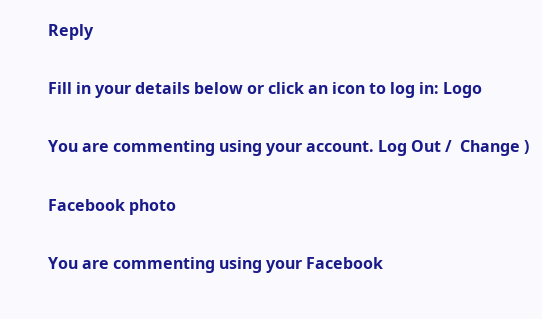Reply

Fill in your details below or click an icon to log in: Logo

You are commenting using your account. Log Out /  Change )

Facebook photo

You are commenting using your Facebook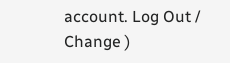account. Log Out /  Change )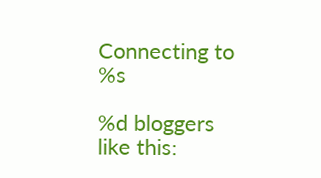Connecting to %s

%d bloggers like this: